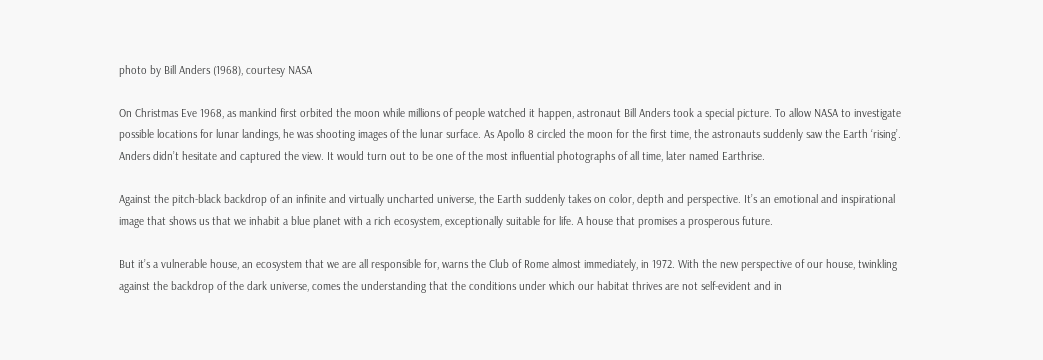photo by Bill Anders (1968), courtesy NASA

On Christmas Eve 1968, as mankind first orbited the moon while millions of people watched it happen, astronaut Bill Anders took a special picture. To allow NASA to investigate possible locations for lunar landings, he was shooting images of the lunar surface. As Apollo 8 circled the moon for the first time, the astronauts suddenly saw the Earth ‘rising’. Anders didn’t hesitate and captured the view. It would turn out to be one of the most influential photographs of all time, later named Earthrise.

Against the pitch-black backdrop of an infinite and virtually uncharted universe, the Earth suddenly takes on color, depth and perspective. It’s an emotional and inspirational image that shows us that we inhabit a blue planet with a rich ecosystem, exceptionally suitable for life. A house that promises a prosperous future.

But it’s a vulnerable house, an ecosystem that we are all responsible for, warns the Club of Rome almost immediately, in 1972. With the new perspective of our house, twinkling against the backdrop of the dark universe, comes the understanding that the conditions under which our habitat thrives are not self-evident and in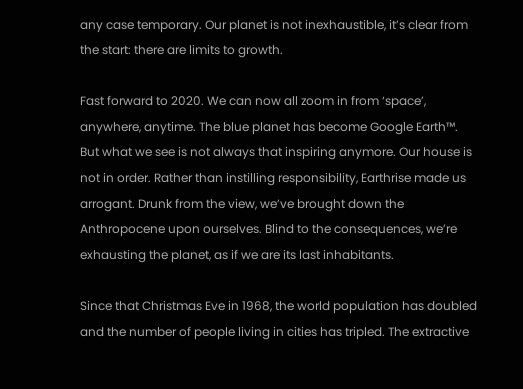any case temporary. Our planet is not inexhaustible, it’s clear from the start: there are limits to growth.

Fast forward to 2020. We can now all zoom in from ‘space’, anywhere, anytime. The blue planet has become Google Earth™. But what we see is not always that inspiring anymore. Our house is not in order. Rather than instilling responsibility, Earthrise made us arrogant. Drunk from the view, we’ve brought down the Anthropocene upon ourselves. Blind to the consequences, we’re exhausting the planet, as if we are its last inhabitants.

Since that Christmas Eve in 1968, the world population has doubled and the number of people living in cities has tripled. The extractive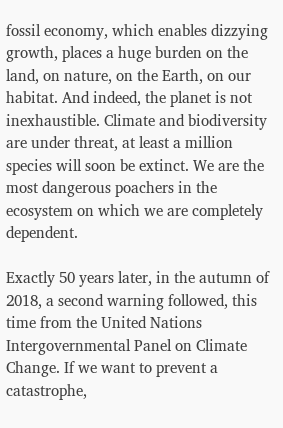fossil economy, which enables dizzying growth, places a huge burden on the land, on nature, on the Earth, on our habitat. And indeed, the planet is not inexhaustible. Climate and biodiversity are under threat, at least a million species will soon be extinct. We are the most dangerous poachers in the ecosystem on which we are completely dependent.

Exactly 50 years later, in the autumn of 2018, a second warning followed, this time from the United Nations Intergovernmental Panel on Climate Change. If we want to prevent a catastrophe,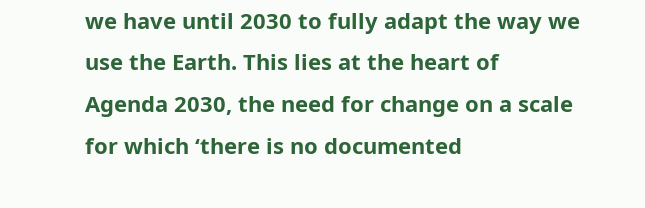we have until 2030 to fully adapt the way we use the Earth. This lies at the heart of Agenda 2030, the need for change on a scale for which ‘there is no documented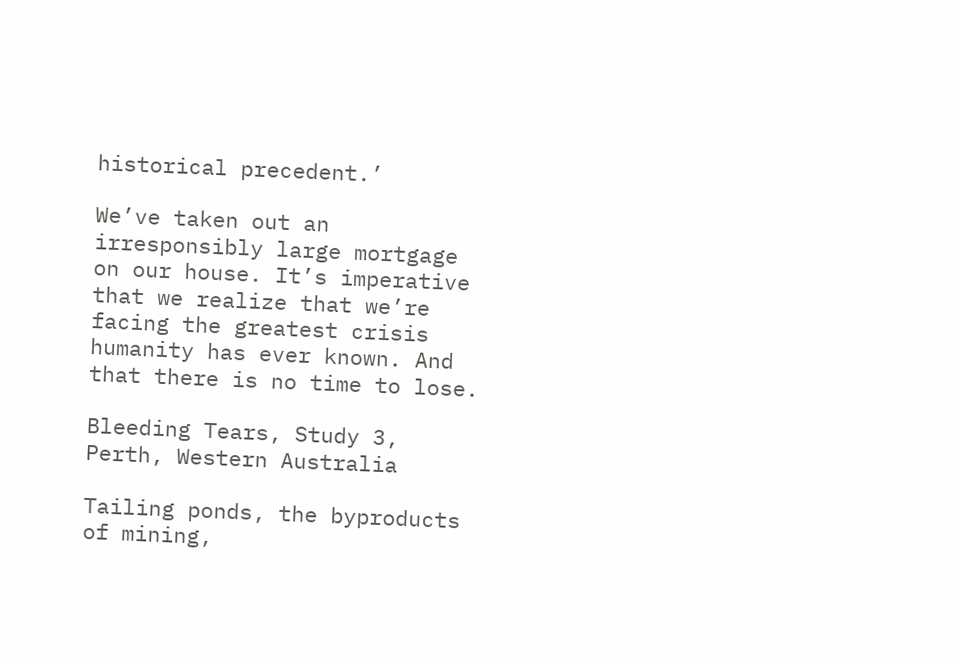historical precedent.’

We’ve taken out an irresponsibly large mortgage on our house. It’s imperative that we realize that we’re facing the greatest crisis humanity has ever known. And that there is no time to lose.

Bleeding Tears, Study 3, Perth, Western Australia

Tailing ponds, the byproducts of mining,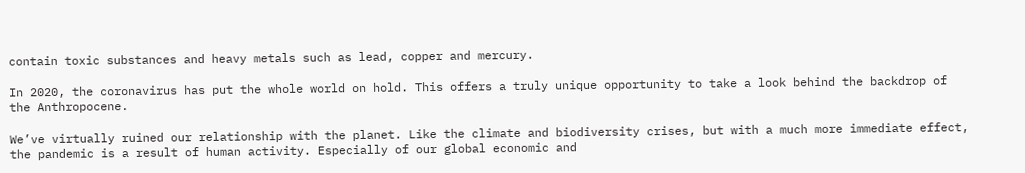contain toxic substances and heavy metals such as lead, copper and mercury.

In 2020, the coronavirus has put the whole world on hold. This offers a truly unique opportunity to take a look behind the backdrop of the Anthropocene.

We’ve virtually ruined our relationship with the planet. Like the climate and biodiversity crises, but with a much more immediate effect, the pandemic is a result of human activity. Especially of our global economic and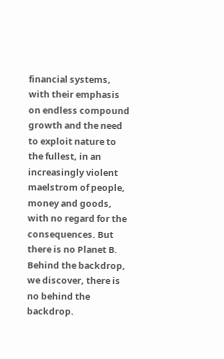financial systems, with their emphasis on endless compound growth and the need to exploit nature to the fullest, in an increasingly violent maelstrom of people, money and goods, with no regard for the consequences. But there is no Planet B. Behind the backdrop, we discover, there is no behind the backdrop.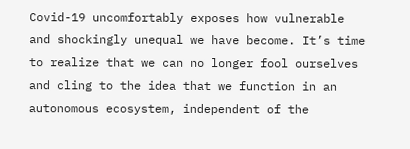Covid-19 uncomfortably exposes how vulnerable and shockingly unequal we have become. It’s time to realize that we can no longer fool ourselves and cling to the idea that we function in an autonomous ecosystem, independent of the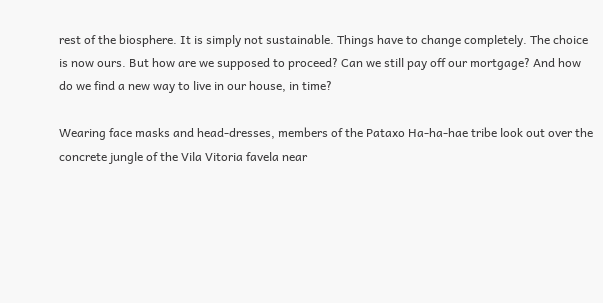rest of the biosphere. It is simply not sustainable. Things have to change completely. The choice is now ours. But how are we supposed to proceed? Can we still pay off our mortgage? And how do we find a new way to live in our house, in time?

Wearing face masks and head-dresses, members of the Pataxo Ha-ha-hae tribe look out over the concrete jungle of the Vila Vitoria favela near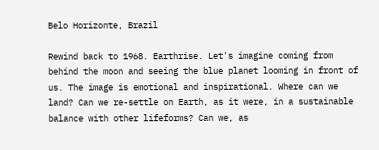Belo Horizonte, Brazil

Rewind back to 1968. Earthrise. Let's imagine coming from behind the moon and seeing the blue planet looming in front of us. The image is emotional and inspirational. Where can we land? Can we re-settle on Earth, as it were, in a sustainable balance with other lifeforms? Can we, as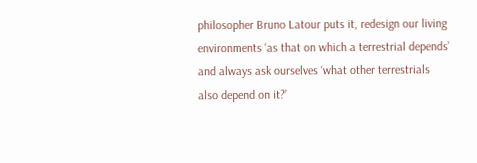philosopher Bruno Latour puts it, redesign our living environments ‘as that on which a terrestrial depends’ and always ask ourselves ‘what other terrestrials also depend on it?’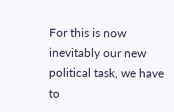For this is now inevitably our new political task, we have to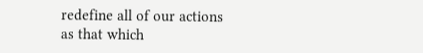redefine all of our actions as that which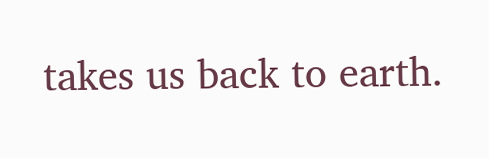takes us back to earth.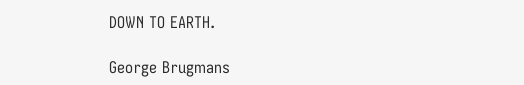DOWN TO EARTH.

George Brugmans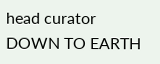head curator DOWN TO EARTH